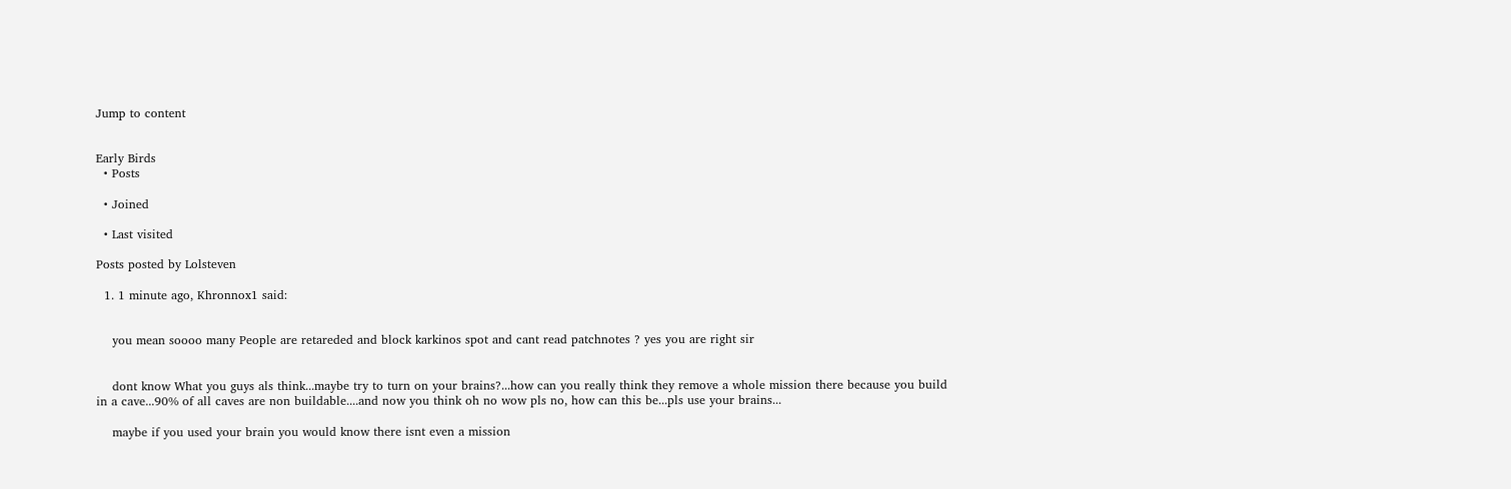Jump to content


Early Birds
  • Posts

  • Joined

  • Last visited

Posts posted by Lolsteven

  1. 1 minute ago, Khronnox1 said:


    you mean soooo many People are retareded and block karkinos spot and cant read patchnotes ? yes you are right sir


    dont know What you guys als think...maybe try to turn on your brains?...how can you really think they remove a whole mission there because you build in a cave...90% of all caves are non buildable....and now you think oh no wow pls no, how can this be...pls use your brains...

    maybe if you used your brain you would know there isnt even a mission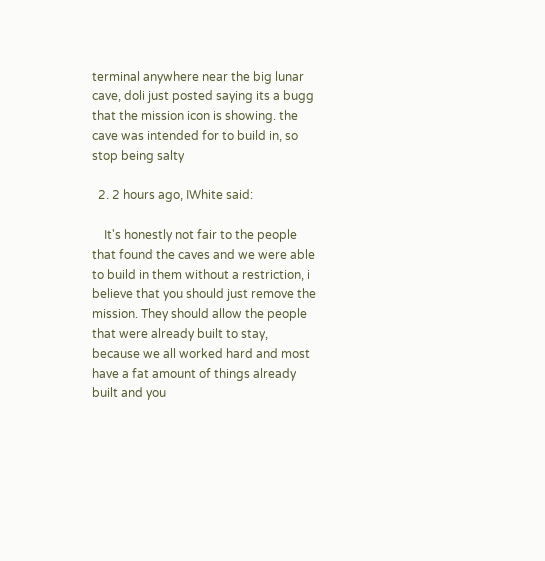terminal anywhere near the big lunar cave, doli just posted saying its a bugg that the mission icon is showing. the cave was intended for to build in, so stop being salty

  2. 2 hours ago, IWhite said:

    It's honestly not fair to the people that found the caves and we were able to build in them without a restriction, i believe that you should just remove the mission. They should allow the people that were already built to stay, because we all worked hard and most have a fat amount of things already built and you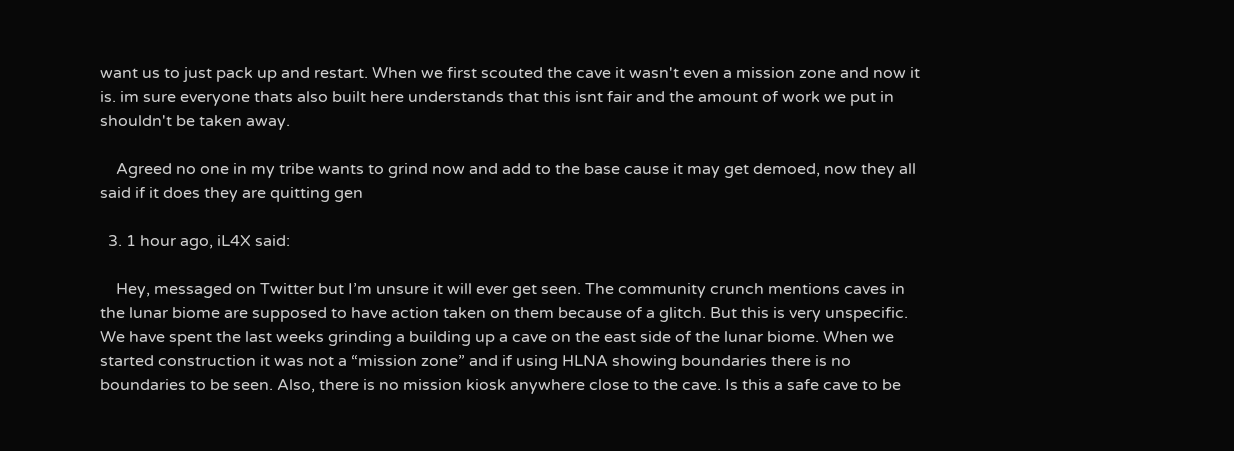want us to just pack up and restart. When we first scouted the cave it wasn't even a mission zone and now it is. im sure everyone thats also built here understands that this isnt fair and the amount of work we put in shouldn't be taken away.

    Agreed no one in my tribe wants to grind now and add to the base cause it may get demoed, now they all said if it does they are quitting gen

  3. 1 hour ago, iL4X said:

    Hey, messaged on Twitter but I’m unsure it will ever get seen. The community crunch mentions caves in the lunar biome are supposed to have action taken on them because of a glitch. But this is very unspecific. We have spent the last weeks grinding a building up a cave on the east side of the lunar biome. When we started construction it was not a “mission zone” and if using HLNA showing boundaries there is no boundaries to be seen. Also, there is no mission kiosk anywhere close to the cave. Is this a safe cave to be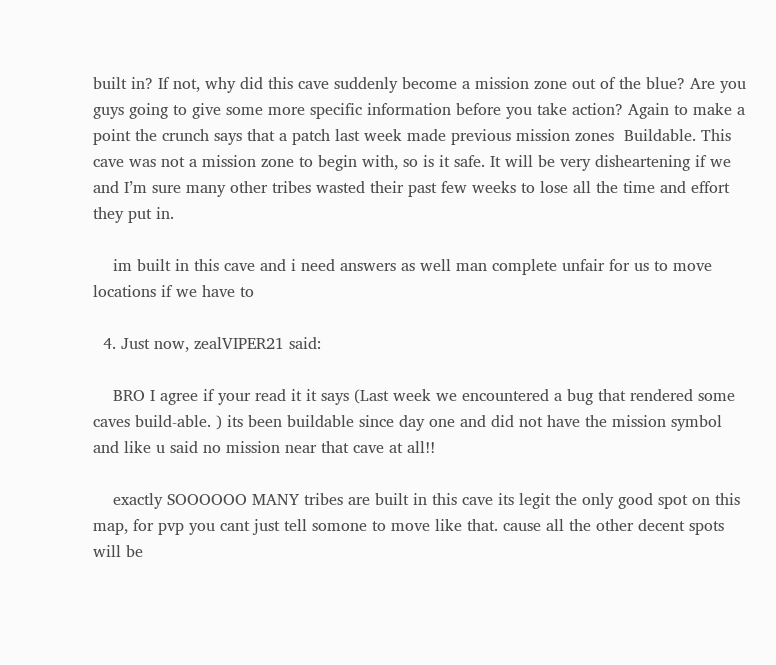built in? If not, why did this cave suddenly become a mission zone out of the blue? Are you guys going to give some more specific information before you take action? Again to make a point the crunch says that a patch last week made previous mission zones  Buildable. This cave was not a mission zone to begin with, so is it safe. It will be very disheartening if we and I’m sure many other tribes wasted their past few weeks to lose all the time and effort they put in.

    im built in this cave and i need answers as well man complete unfair for us to move locations if we have to

  4. Just now, zealVIPER21 said:

    BRO I agree if your read it it says (Last week we encountered a bug that rendered some caves build-able. ) its been buildable since day one and did not have the mission symbol and like u said no mission near that cave at all!!

    exactly SOOOOOO MANY tribes are built in this cave its legit the only good spot on this map, for pvp you cant just tell somone to move like that. cause all the other decent spots will be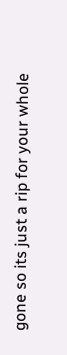gone so its just a rip for your whole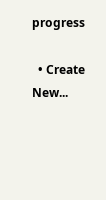progress

  • Create New...